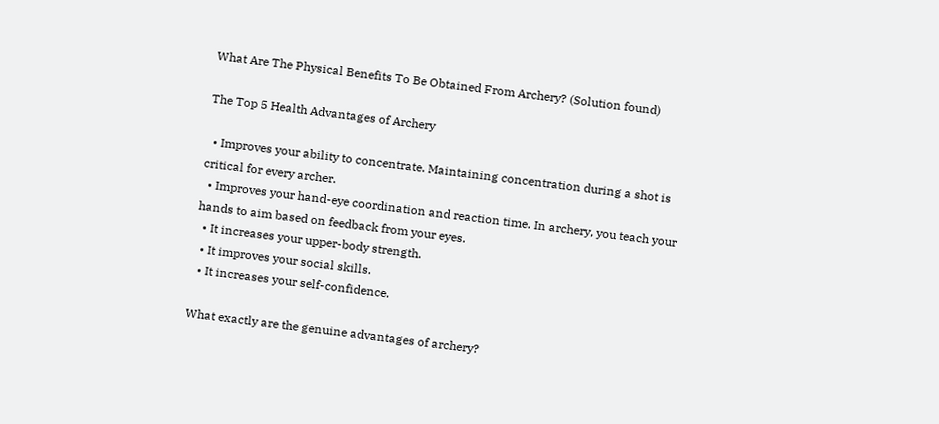What Are The Physical Benefits To Be Obtained From Archery? (Solution found)

The Top 5 Health Advantages of Archery

  • Improves your ability to concentrate. Maintaining concentration during a shot is critical for every archer.
  • Improves your hand-eye coordination and reaction time. In archery, you teach your hands to aim based on feedback from your eyes.
  • It increases your upper-body strength.
  • It improves your social skills.
  • It increases your self-confidence.

What exactly are the genuine advantages of archery?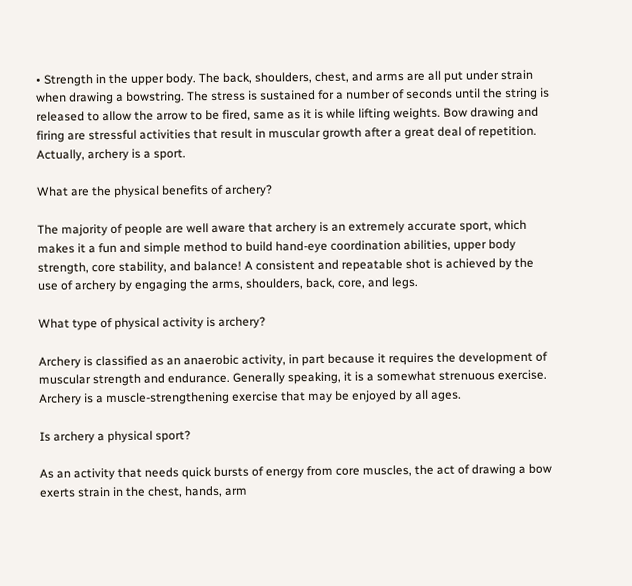• Strength in the upper body. The back, shoulders, chest, and arms are all put under strain when drawing a bowstring. The stress is sustained for a number of seconds until the string is released to allow the arrow to be fired, same as it is while lifting weights. Bow drawing and firing are stressful activities that result in muscular growth after a great deal of repetition. Actually, archery is a sport.

What are the physical benefits of archery?

The majority of people are well aware that archery is an extremely accurate sport, which makes it a fun and simple method to build hand-eye coordination abilities, upper body strength, core stability, and balance! A consistent and repeatable shot is achieved by the use of archery by engaging the arms, shoulders, back, core, and legs.

What type of physical activity is archery?

Archery is classified as an anaerobic activity, in part because it requires the development of muscular strength and endurance. Generally speaking, it is a somewhat strenuous exercise. Archery is a muscle-strengthening exercise that may be enjoyed by all ages.

Is archery a physical sport?

As an activity that needs quick bursts of energy from core muscles, the act of drawing a bow exerts strain in the chest, hands, arm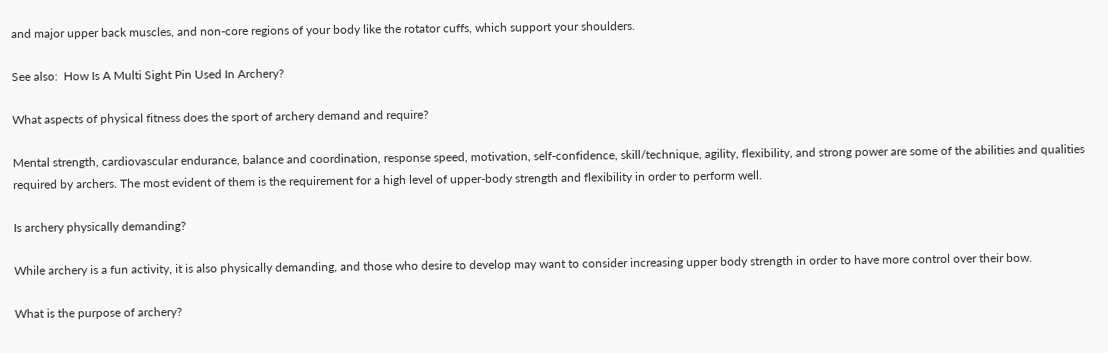and major upper back muscles, and non-core regions of your body like the rotator cuffs, which support your shoulders.

See also:  How Is A Multi Sight Pin Used In Archery?

What aspects of physical fitness does the sport of archery demand and require?

Mental strength, cardiovascular endurance, balance and coordination, response speed, motivation, self-confidence, skill/technique, agility, flexibility, and strong power are some of the abilities and qualities required by archers. The most evident of them is the requirement for a high level of upper-body strength and flexibility in order to perform well.

Is archery physically demanding?

While archery is a fun activity, it is also physically demanding, and those who desire to develop may want to consider increasing upper body strength in order to have more control over their bow.

What is the purpose of archery?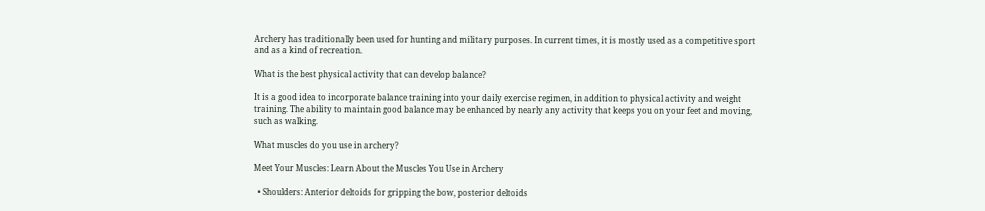Archery has traditionally been used for hunting and military purposes. In current times, it is mostly used as a competitive sport and as a kind of recreation.

What is the best physical activity that can develop balance?

It is a good idea to incorporate balance training into your daily exercise regimen, in addition to physical activity and weight training. The ability to maintain good balance may be enhanced by nearly any activity that keeps you on your feet and moving, such as walking.

What muscles do you use in archery?

Meet Your Muscles: Learn About the Muscles You Use in Archery

  • Shoulders: Anterior deltoids for gripping the bow, posterior deltoids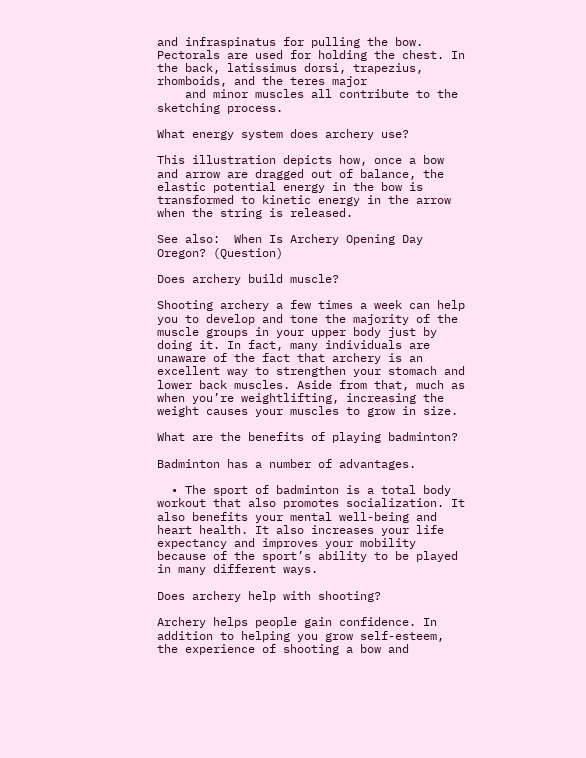and infraspinatus for pulling the bow. Pectorals are used for holding the chest. In the back, latissimus dorsi, trapezius, rhomboids, and the teres major
    and minor muscles all contribute to the sketching process.

What energy system does archery use?

This illustration depicts how, once a bow and arrow are dragged out of balance, the elastic potential energy in the bow is transformed to kinetic energy in the arrow when the string is released.

See also:  When Is Archery Opening Day Oregon? (Question)

Does archery build muscle?

Shooting archery a few times a week can help you to develop and tone the majority of the muscle groups in your upper body just by doing it. In fact, many individuals are unaware of the fact that archery is an excellent way to strengthen your stomach and lower back muscles. Aside from that, much as when you’re weightlifting, increasing the weight causes your muscles to grow in size.

What are the benefits of playing badminton?

Badminton has a number of advantages.

  • The sport of badminton is a total body workout that also promotes socialization. It also benefits your mental well-being and heart health. It also increases your life expectancy and improves your mobility because of the sport’s ability to be played in many different ways.

Does archery help with shooting?

Archery helps people gain confidence. In addition to helping you grow self-esteem, the experience of shooting a bow and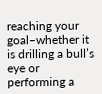reaching your goal–whether it is drilling a bull’s eye or performing a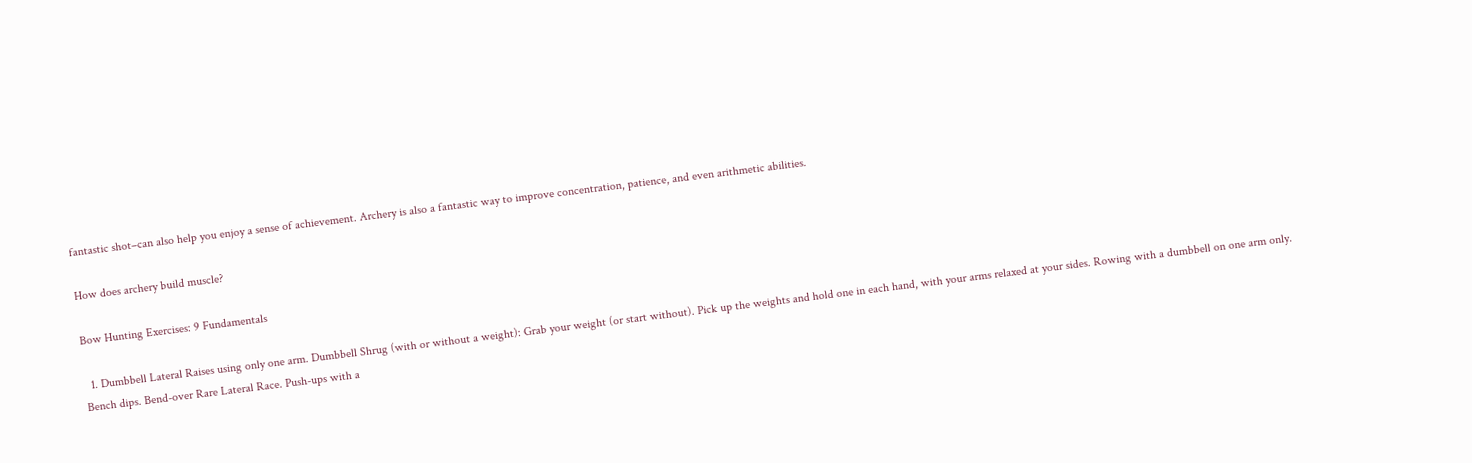fantastic shot–can also help you enjoy a sense of achievement. Archery is also a fantastic way to improve concentration, patience, and even arithmetic abilities.

How does archery build muscle?

Bow Hunting Exercises: 9 Fundamentals

  1. Dumbbell Lateral Raises using only one arm. Dumbbell Shrug (with or without a weight): Grab your weight (or start without). Pick up the weights and hold one in each hand, with your arms relaxed at your sides. Rowing with a dumbbell on one arm only. Bench dips. Bend-over Rare Lateral Race. Push-ups with a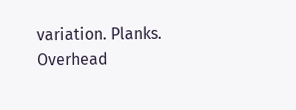variation. Planks. Overhead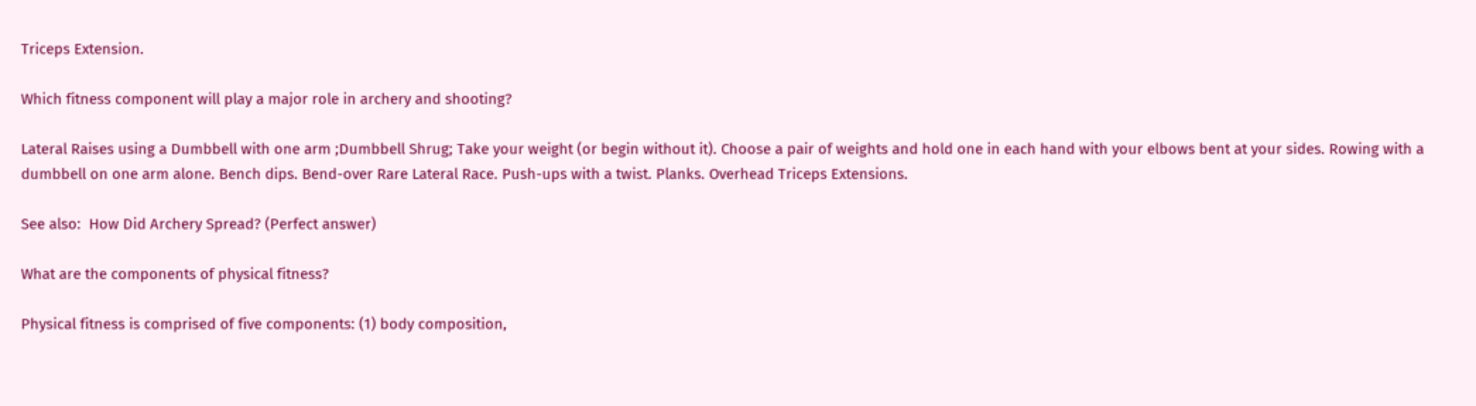Triceps Extension.

Which fitness component will play a major role in archery and shooting?

Lateral Raises using a Dumbbell with one arm ;Dumbbell Shrug; Take your weight (or begin without it). Choose a pair of weights and hold one in each hand with your elbows bent at your sides. Rowing with a dumbbell on one arm alone. Bench dips. Bend-over Rare Lateral Race. Push-ups with a twist. Planks. Overhead Triceps Extensions.

See also:  How Did Archery Spread? (Perfect answer)

What are the components of physical fitness?

Physical fitness is comprised of five components: (1) body composition,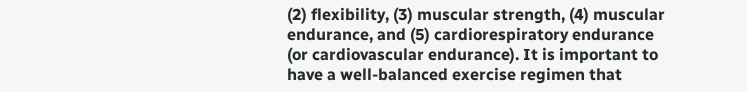(2) flexibility, (3) muscular strength, (4) muscular endurance, and (5) cardiorespiratory endurance (or cardiovascular endurance). It is important to have a well-balanced exercise regimen that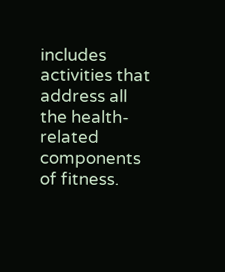includes activities that address all the health-related components of fitness.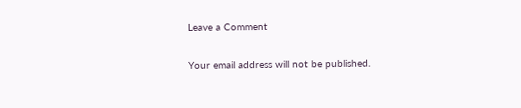Leave a Comment

Your email address will not be published.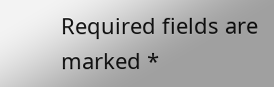Required fields are marked *